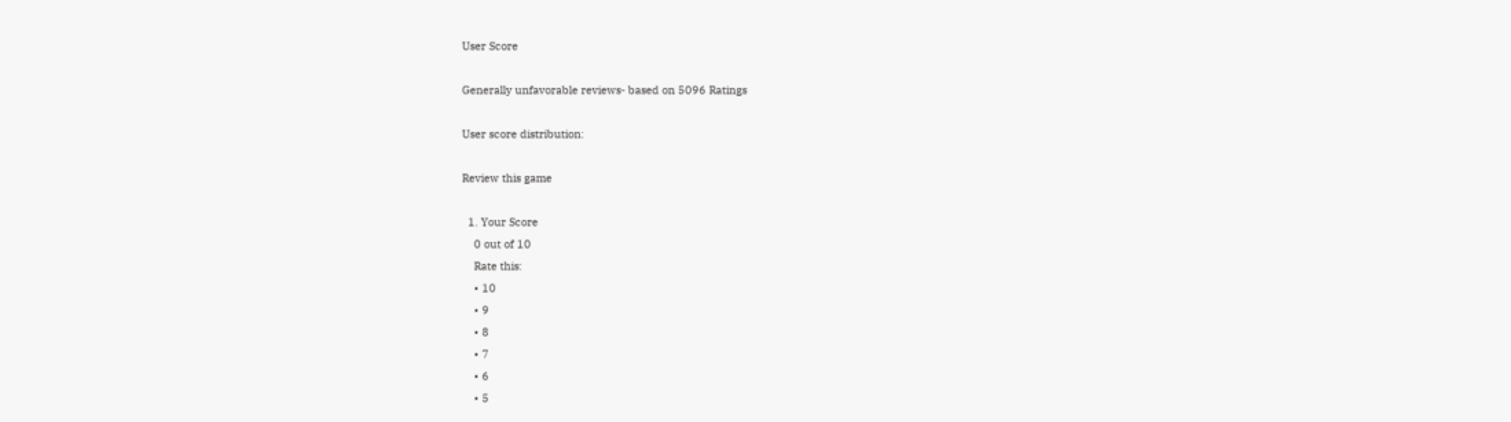User Score

Generally unfavorable reviews- based on 5096 Ratings

User score distribution:

Review this game

  1. Your Score
    0 out of 10
    Rate this:
    • 10
    • 9
    • 8
    • 7
    • 6
    • 5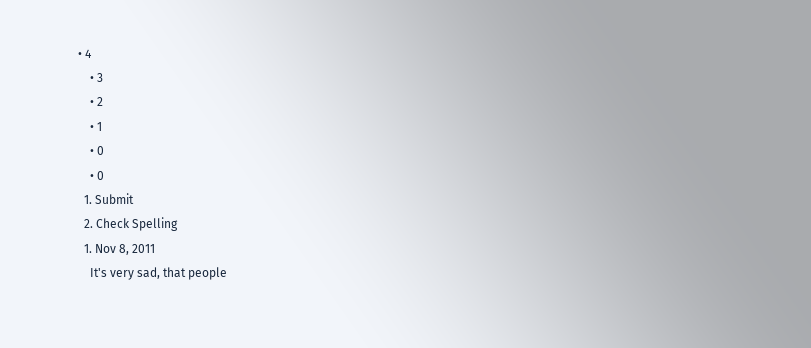• 4
    • 3
    • 2
    • 1
    • 0
    • 0
  1. Submit
  2. Check Spelling
  1. Nov 8, 2011
    It's very sad, that people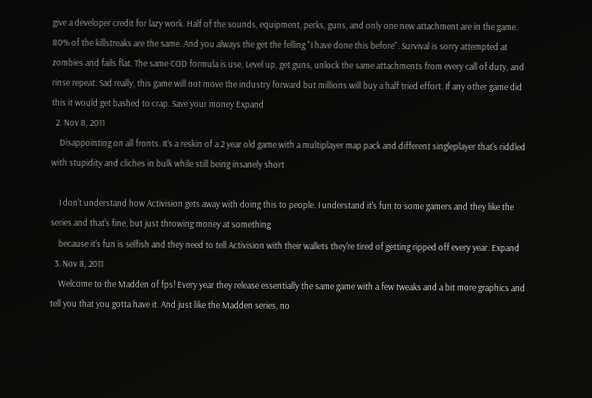give a developer credit for lazy work. Half of the sounds, equipment, perks, guns, and only one new attachment are in the game. 80% of the killstreaks are the same. And you always the get the felling "I have done this before". Survival is sorry attempted at zombies and fails flat. The same COD formula is use, Level up, get guns, unlock the same attachments from every call of duty, and rinse repeat. Sad really, this game will not move the industry forward but millions will buy a half tried effort. If any other game did this it would get bashed to crap. Save your money Expand
  2. Nov 8, 2011
    Disappointing on all fronts. It's a reskin of a 2 year old game with a multiplayer map pack and different singleplayer that's riddled with stupidity and cliches in bulk while still being insanely short

    I don't understand how Activision gets away with doing this to people. I understand it's fun to some gamers and they like the series and that's fine, but just throwing money at something
    because it's fun is selfish and they need to tell Activision with their wallets they're tired of getting ripped off every year. Expand
  3. Nov 8, 2011
    Welcome to the Madden of fps! Every year they release essentially the same game with a few tweaks and a bit more graphics and tell you that you gotta have it. And just like the Madden series, no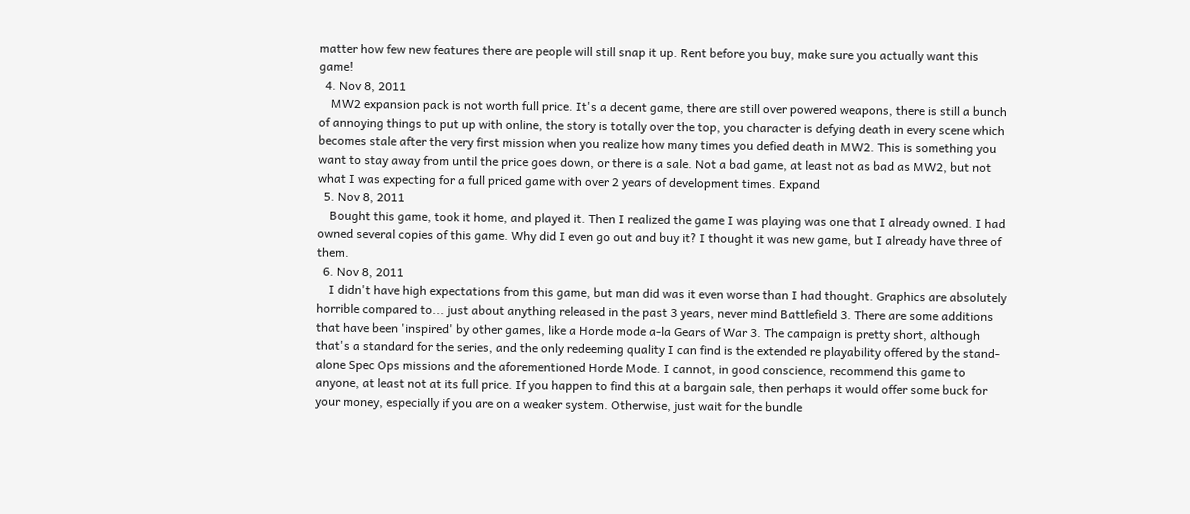matter how few new features there are people will still snap it up. Rent before you buy, make sure you actually want this game!
  4. Nov 8, 2011
    MW2 expansion pack is not worth full price. It's a decent game, there are still over powered weapons, there is still a bunch of annoying things to put up with online, the story is totally over the top, you character is defying death in every scene which becomes stale after the very first mission when you realize how many times you defied death in MW2. This is something you want to stay away from until the price goes down, or there is a sale. Not a bad game, at least not as bad as MW2, but not what I was expecting for a full priced game with over 2 years of development times. Expand
  5. Nov 8, 2011
    Bought this game, took it home, and played it. Then I realized the game I was playing was one that I already owned. I had owned several copies of this game. Why did I even go out and buy it? I thought it was new game, but I already have three of them.
  6. Nov 8, 2011
    I didn't have high expectations from this game, but man did was it even worse than I had thought. Graphics are absolutely horrible compared to... just about anything released in the past 3 years, never mind Battlefield 3. There are some additions that have been 'inspired' by other games, like a Horde mode a-la Gears of War 3. The campaign is pretty short, although that's a standard for the series, and the only redeeming quality I can find is the extended re playability offered by the stand-alone Spec Ops missions and the aforementioned Horde Mode. I cannot, in good conscience, recommend this game to anyone, at least not at its full price. If you happen to find this at a bargain sale, then perhaps it would offer some buck for your money, especially if you are on a weaker system. Otherwise, just wait for the bundle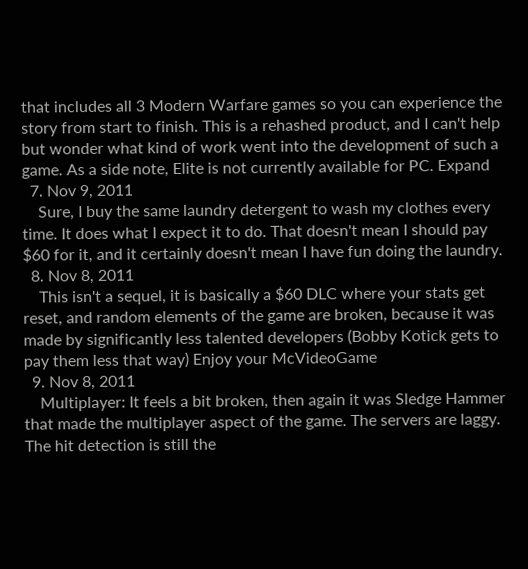that includes all 3 Modern Warfare games so you can experience the story from start to finish. This is a rehashed product, and I can't help but wonder what kind of work went into the development of such a game. As a side note, Elite is not currently available for PC. Expand
  7. Nov 9, 2011
    Sure, I buy the same laundry detergent to wash my clothes every time. It does what I expect it to do. That doesn't mean I should pay $60 for it, and it certainly doesn't mean I have fun doing the laundry.
  8. Nov 8, 2011
    This isn't a sequel, it is basically a $60 DLC where your stats get reset, and random elements of the game are broken, because it was made by significantly less talented developers (Bobby Kotick gets to pay them less that way) Enjoy your McVideoGame
  9. Nov 8, 2011
    Multiplayer: It feels a bit broken, then again it was Sledge Hammer that made the multiplayer aspect of the game. The servers are laggy. The hit detection is still the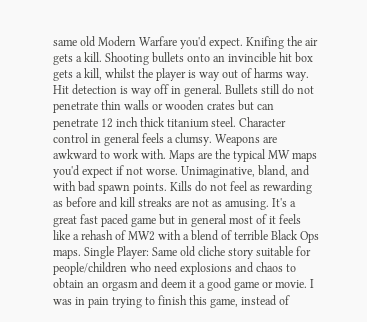same old Modern Warfare you'd expect. Knifing the air gets a kill. Shooting bullets onto an invincible hit box gets a kill, whilst the player is way out of harms way. Hit detection is way off in general. Bullets still do not penetrate thin walls or wooden crates but can penetrate 12 inch thick titanium steel. Character control in general feels a clumsy. Weapons are awkward to work with. Maps are the typical MW maps you'd expect if not worse. Unimaginative, bland, and with bad spawn points. Kills do not feel as rewarding as before and kill streaks are not as amusing. It's a great fast paced game but in general most of it feels like a rehash of MW2 with a blend of terrible Black Ops maps. Single Player: Same old cliche story suitable for people/children who need explosions and chaos to obtain an orgasm and deem it a good game or movie. I was in pain trying to finish this game, instead of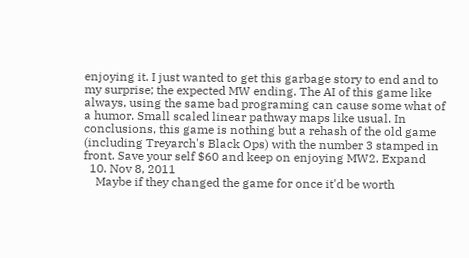enjoying it. I just wanted to get this garbage story to end and to my surprise; the expected MW ending. The AI of this game like always, using the same bad programing can cause some what of a humor. Small scaled linear pathway maps like usual. In conclusions, this game is nothing but a rehash of the old game (including Treyarch's Black Ops) with the number 3 stamped in front. Save your self $60 and keep on enjoying MW2. Expand
  10. Nov 8, 2011
    Maybe if they changed the game for once it'd be worth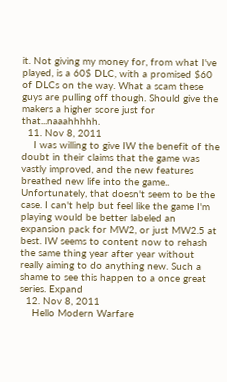it. Not giving my money for, from what I've played, is a 60$ DLC, with a promised $60 of DLCs on the way. What a scam these guys are pulling off though. Should give the makers a higher score just for that...naaahhhhh.
  11. Nov 8, 2011
    I was willing to give IW the benefit of the doubt in their claims that the game was vastly improved, and the new features breathed new life into the game.. Unfortunately, that doesn't seem to be the case. I can't help but feel like the game I'm playing would be better labeled an expansion pack for MW2, or just MW2.5 at best. IW seems to content now to rehash the same thing year after year without really aiming to do anything new. Such a shame to see this happen to a once great series. Expand
  12. Nov 8, 2011
    Hello Modern Warfare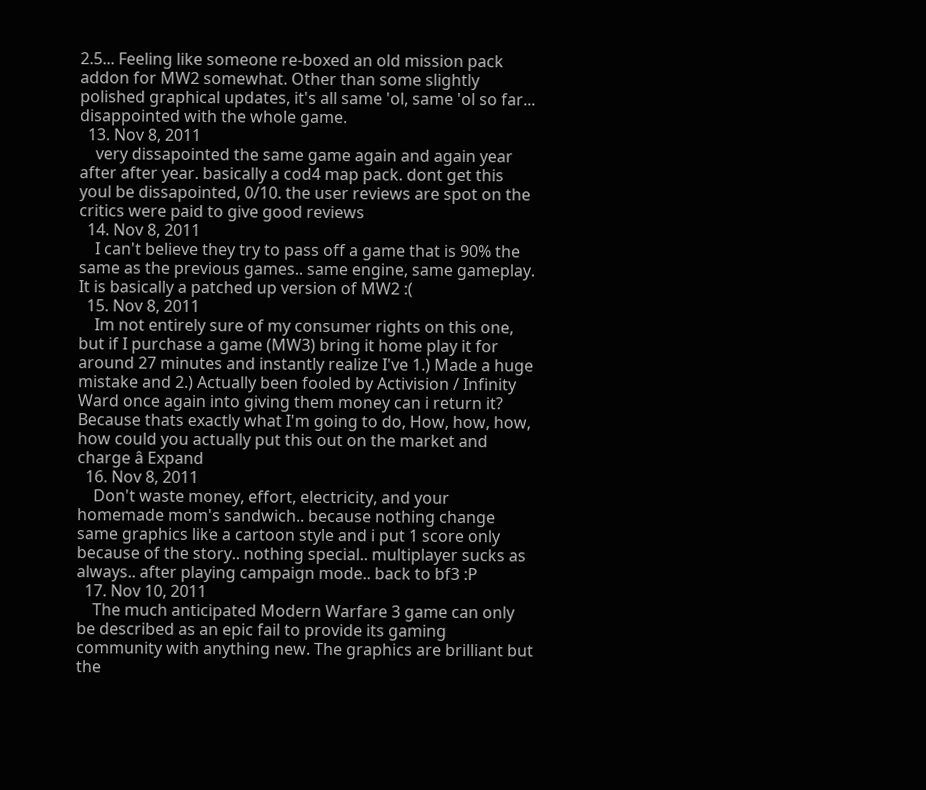2.5... Feeling like someone re-boxed an old mission pack addon for MW2 somewhat. Other than some slightly polished graphical updates, it's all same 'ol, same 'ol so far... disappointed with the whole game.
  13. Nov 8, 2011
    very dissapointed the same game again and again year after after year. basically a cod4 map pack. dont get this youl be dissapointed, 0/10. the user reviews are spot on the critics were paid to give good reviews
  14. Nov 8, 2011
    I can't believe they try to pass off a game that is 90% the same as the previous games.. same engine, same gameplay. It is basically a patched up version of MW2 :(
  15. Nov 8, 2011
    Im not entirely sure of my consumer rights on this one, but if I purchase a game (MW3) bring it home play it for around 27 minutes and instantly realize I've 1.) Made a huge mistake and 2.) Actually been fooled by Activision / Infinity Ward once again into giving them money can i return it? Because thats exactly what I'm going to do, How, how, how, how could you actually put this out on the market and charge â Expand
  16. Nov 8, 2011
    Don't waste money, effort, electricity, and your homemade mom's sandwich.. because nothing change same graphics like a cartoon style and i put 1 score only because of the story.. nothing special.. multiplayer sucks as always.. after playing campaign mode.. back to bf3 :P
  17. Nov 10, 2011
    The much anticipated Modern Warfare 3 game can only be described as an epic fail to provide its gaming community with anything new. The graphics are brilliant but the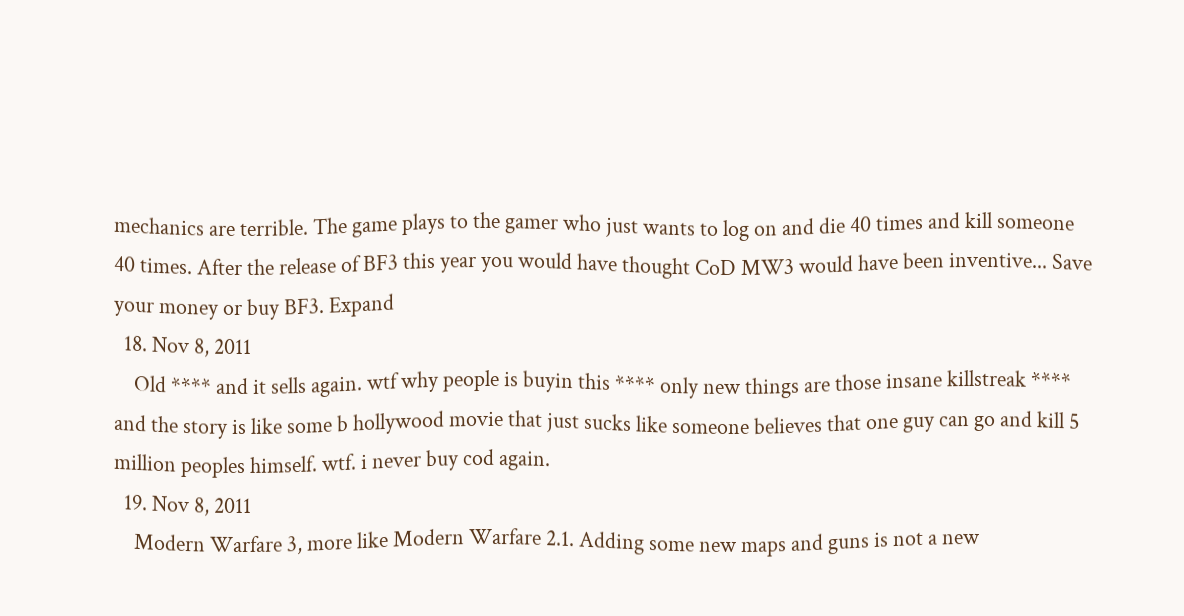mechanics are terrible. The game plays to the gamer who just wants to log on and die 40 times and kill someone 40 times. After the release of BF3 this year you would have thought CoD MW3 would have been inventive... Save your money or buy BF3. Expand
  18. Nov 8, 2011
    Old **** and it sells again. wtf why people is buyin this **** only new things are those insane killstreak **** and the story is like some b hollywood movie that just sucks like someone believes that one guy can go and kill 5 million peoples himself. wtf. i never buy cod again.
  19. Nov 8, 2011
    Modern Warfare 3, more like Modern Warfare 2.1. Adding some new maps and guns is not a new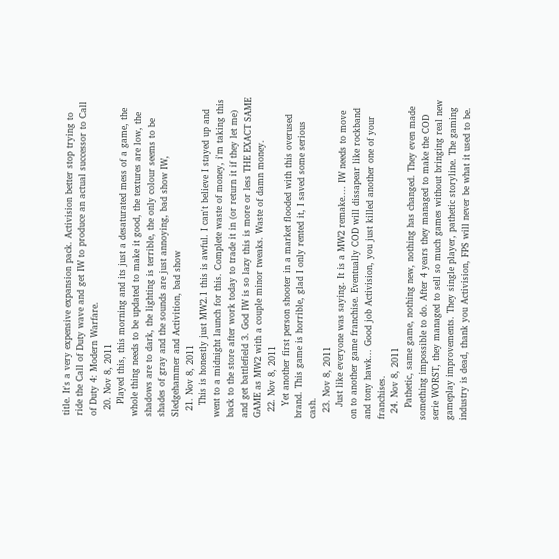title. It's a very expensive expansion pack. Activision better stop trying to ride the Call of Duty wave and get IW to produce an actual successor to Call of Duty 4: Modern Warfare.
  20. Nov 8, 2011
    Played this, this morning and its just a desaturated mess of a game, the whole thing needs to be updated to make it good, the textures are low, the shadows are to dark, the lighting is terrible, the only colour seems to be shades of gray and the sounds are just annoying, bad show IW, Sledgehammer and Activition, bad show
  21. Nov 8, 2011
    This is honestly just MW2.1 this is awful. I can't believe I stayed up and went to a midnight launch for this. Complete waste of money, i'm taking this back to the store after work today to trade it in (or return it if they let me) and get battlefield 3. God IW is so lazy this is more or less THE EXACT SAME GAME as MW2 with a couple minor tweaks. Waste of damn money.
  22. Nov 8, 2011
    Yet another first person shooter in a market flooded with this overused brand. This game is horrible, glad I only rented it, I saved some serious cash.
  23. Nov 8, 2011
    Just like everyone was saying. It is a MW2 remake.... IW needs to move on to another game franchise. Eventually COD will dissapear like rockband and tony hawk... Good job Activision, you just killed another one of your franchises.
  24. Nov 8, 2011
    Pathetic, same game, nothing new, nothing has changed. They even made something impossible to do. After 4 years they managed to make the COD serie WORST, they managed to sell so much games without bringing real new gameplay improvements. They single player, pathetic storyline. The gaming industry is dead, thank you Activision, FPS will never be what it used to be.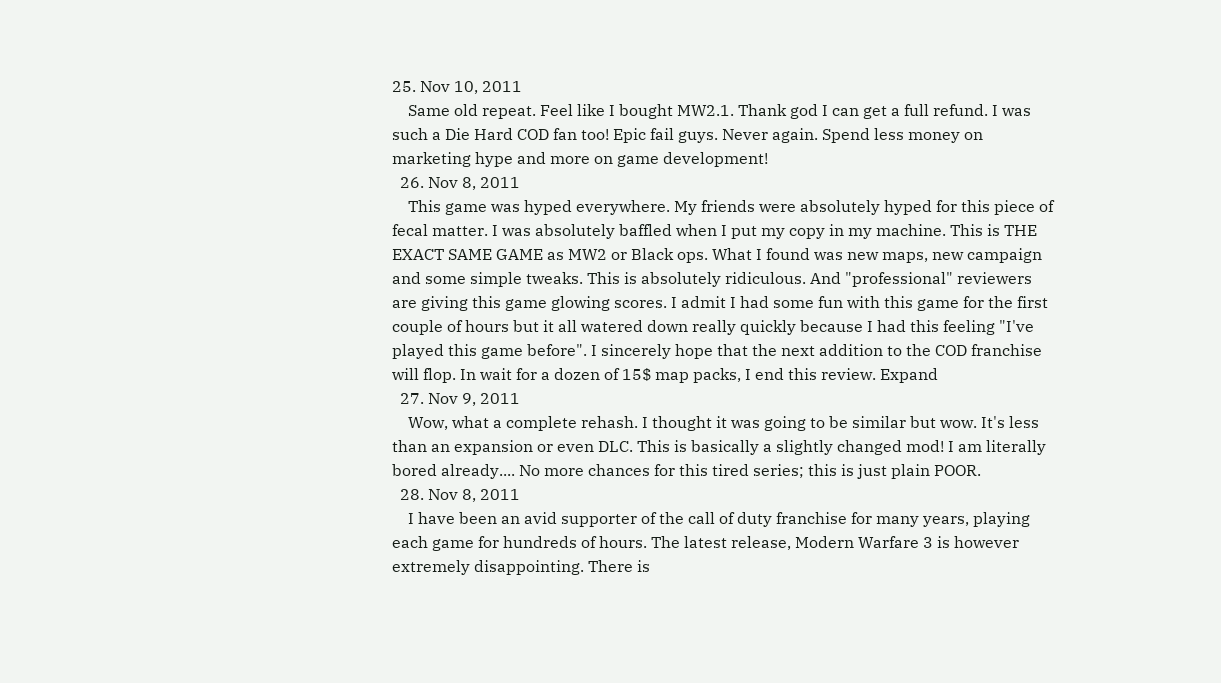25. Nov 10, 2011
    Same old repeat. Feel like I bought MW2.1. Thank god I can get a full refund. I was such a Die Hard COD fan too! Epic fail guys. Never again. Spend less money on marketing hype and more on game development!
  26. Nov 8, 2011
    This game was hyped everywhere. My friends were absolutely hyped for this piece of fecal matter. I was absolutely baffled when I put my copy in my machine. This is THE EXACT SAME GAME as MW2 or Black ops. What I found was new maps, new campaign and some simple tweaks. This is absolutely ridiculous. And "professional" reviewers are giving this game glowing scores. I admit I had some fun with this game for the first couple of hours but it all watered down really quickly because I had this feeling "I've played this game before". I sincerely hope that the next addition to the COD franchise will flop. In wait for a dozen of 15$ map packs, I end this review. Expand
  27. Nov 9, 2011
    Wow, what a complete rehash. I thought it was going to be similar but wow. It's less than an expansion or even DLC. This is basically a slightly changed mod! I am literally bored already.... No more chances for this tired series; this is just plain POOR.
  28. Nov 8, 2011
    I have been an avid supporter of the call of duty franchise for many years, playing each game for hundreds of hours. The latest release, Modern Warfare 3 is however extremely disappointing. There is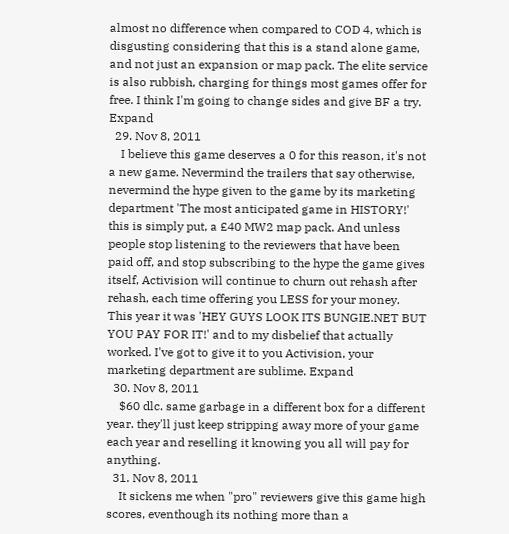almost no difference when compared to COD 4, which is disgusting considering that this is a stand alone game, and not just an expansion or map pack. The elite service is also rubbish, charging for things most games offer for free. I think I'm going to change sides and give BF a try. Expand
  29. Nov 8, 2011
    I believe this game deserves a 0 for this reason, it's not a new game. Nevermind the trailers that say otherwise, nevermind the hype given to the game by its marketing department 'The most anticipated game in HISTORY!' this is simply put, a £40 MW2 map pack. And unless people stop listening to the reviewers that have been paid off, and stop subscribing to the hype the game gives itself, Activision will continue to churn out rehash after rehash, each time offering you LESS for your money. This year it was 'HEY GUYS LOOK ITS BUNGIE.NET BUT YOU PAY FOR IT!' and to my disbelief that actually worked. I've got to give it to you Activision, your marketing department are sublime. Expand
  30. Nov 8, 2011
    $60 dlc. same garbage in a different box for a different year. they'll just keep stripping away more of your game each year and reselling it knowing you all will pay for anything.
  31. Nov 8, 2011
    It sickens me when "pro" reviewers give this game high scores, eventhough its nothing more than a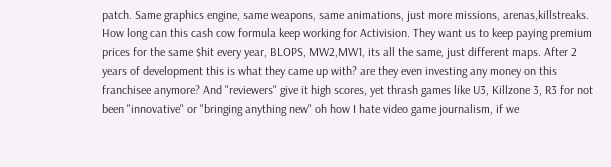patch. Same graphics engine, same weapons, same animations, just more missions, arenas,killstreaks. How long can this cash cow formula keep working for Activision. They want us to keep paying premium prices for the same $hit every year, BLOPS, MW2,MW1, its all the same, just different maps. After 2 years of development this is what they came up with? are they even investing any money on this franchisee anymore? And "reviewers" give it high scores, yet thrash games like U3, Killzone 3, R3 for not been "innovative" or "bringing anything new" oh how I hate video game journalism, if we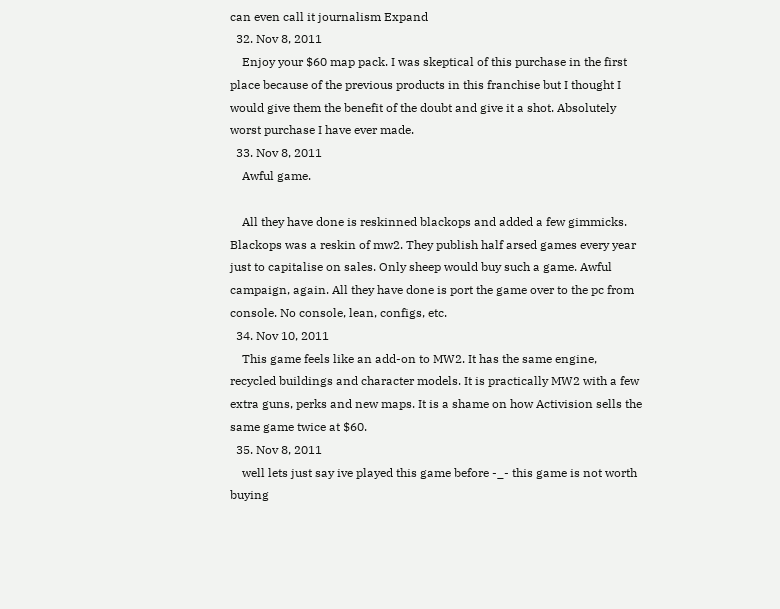can even call it journalism Expand
  32. Nov 8, 2011
    Enjoy your $60 map pack. I was skeptical of this purchase in the first place because of the previous products in this franchise but I thought I would give them the benefit of the doubt and give it a shot. Absolutely worst purchase I have ever made.
  33. Nov 8, 2011
    Awful game.

    All they have done is reskinned blackops and added a few gimmicks. Blackops was a reskin of mw2. They publish half arsed games every year just to capitalise on sales. Only sheep would buy such a game. Awful campaign, again. All they have done is port the game over to the pc from console. No console, lean, configs, etc.
  34. Nov 10, 2011
    This game feels like an add-on to MW2. It has the same engine, recycled buildings and character models. It is practically MW2 with a few extra guns, perks and new maps. It is a shame on how Activision sells the same game twice at $60.
  35. Nov 8, 2011
    well lets just say ive played this game before -_- this game is not worth buying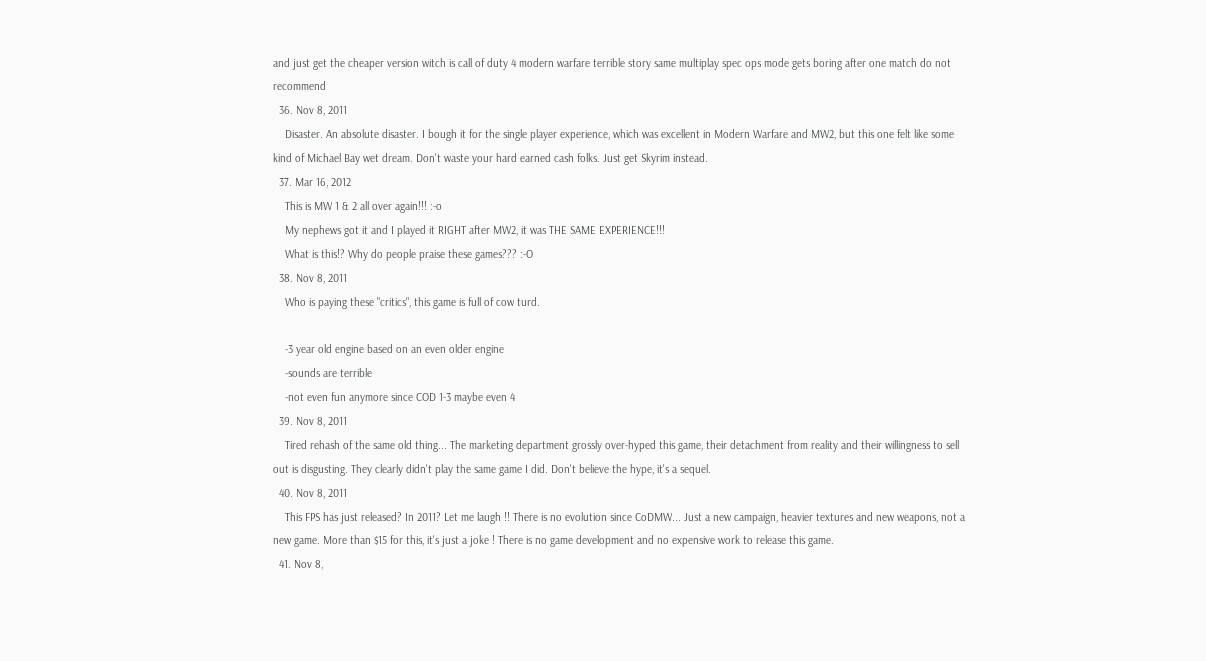and just get the cheaper version witch is call of duty 4 modern warfare terrible story same multiplay spec ops mode gets boring after one match do not recommend
  36. Nov 8, 2011
    Disaster. An absolute disaster. I bough it for the single player experience, which was excellent in Modern Warfare and MW2, but this one felt like some kind of Michael Bay wet dream. Don't waste your hard earned cash folks. Just get Skyrim instead.
  37. Mar 16, 2012
    This is MW 1 & 2 all over again!!! :-o
    My nephews got it and I played it RIGHT after MW2, it was THE SAME EXPERIENCE!!!
    What is this!? Why do people praise these games??? :-O
  38. Nov 8, 2011
    Who is paying these "critics", this game is full of cow turd.

    -3 year old engine based on an even older engine
    -sounds are terrible
    -not even fun anymore since COD 1-3 maybe even 4
  39. Nov 8, 2011
    Tired rehash of the same old thing... The marketing department grossly over-hyped this game, their detachment from reality and their willingness to sell out is disgusting. They clearly didn't play the same game I did. Don't believe the hype, it's a sequel.
  40. Nov 8, 2011
    This FPS has just released? In 2011? Let me laugh !! There is no evolution since CoDMW... Just a new campaign, heavier textures and new weapons, not a new game. More than $15 for this, it's just a joke ! There is no game development and no expensive work to release this game.
  41. Nov 8,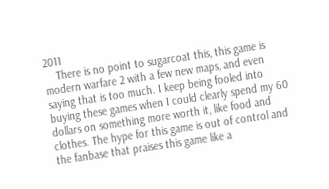2011
    There is no point to sugarcoat this, this game is modern warfare 2 with a few new maps, and even saying that is too much. I keep being fooled into buying these games when I could clearly spend my 60 dollars on something more worth it, like food and clothes. The hype for this game is out of control and the fanbase that praises this game like a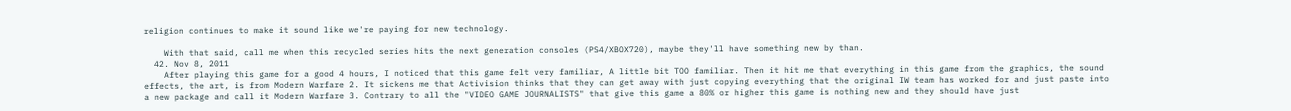religion continues to make it sound like we're paying for new technology.

    With that said, call me when this recycled series hits the next generation consoles (PS4/XBOX720), maybe they'll have something new by than.
  42. Nov 8, 2011
    After playing this game for a good 4 hours, I noticed that this game felt very familiar, A little bit TOO familiar. Then it hit me that everything in this game from the graphics, the sound effects, the art, is from Modern Warfare 2. It sickens me that Activision thinks that they can get away with just copying everything that the original IW team has worked for and just paste into a new package and call it Modern Warfare 3. Contrary to all the "VIDEO GAME JOURNALISTS" that give this game a 80% or higher this game is nothing new and they should have just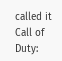called it Call of Duty: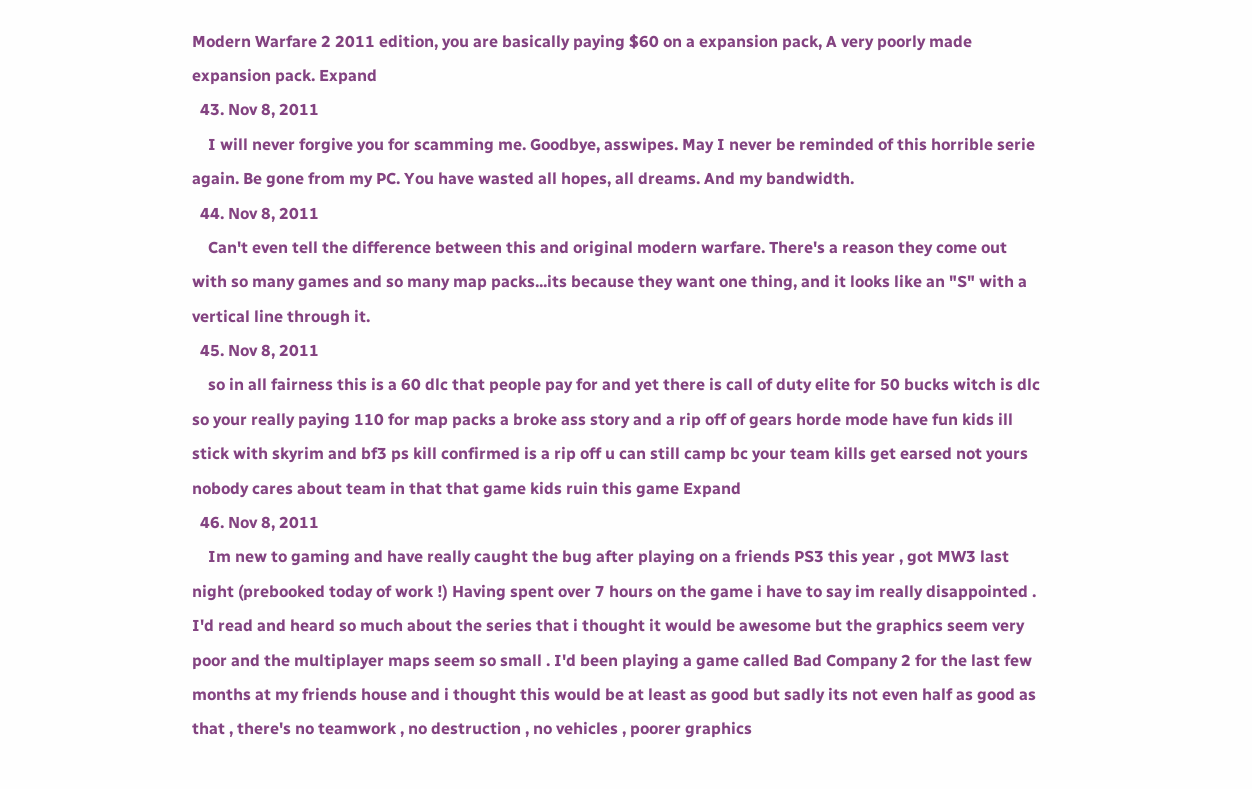Modern Warfare 2 2011 edition, you are basically paying $60 on a expansion pack, A very poorly made expansion pack. Expand
  43. Nov 8, 2011
    I will never forgive you for scamming me. Goodbye, asswipes. May I never be reminded of this horrible serie again. Be gone from my PC. You have wasted all hopes, all dreams. And my bandwidth.
  44. Nov 8, 2011
    Can't even tell the difference between this and original modern warfare. There's a reason they come out with so many games and so many map packs...its because they want one thing, and it looks like an "S" with a vertical line through it.
  45. Nov 8, 2011
    so in all fairness this is a 60 dlc that people pay for and yet there is call of duty elite for 50 bucks witch is dlc so your really paying 110 for map packs a broke ass story and a rip off of gears horde mode have fun kids ill stick with skyrim and bf3 ps kill confirmed is a rip off u can still camp bc your team kills get earsed not yours nobody cares about team in that that game kids ruin this game Expand
  46. Nov 8, 2011
    Im new to gaming and have really caught the bug after playing on a friends PS3 this year , got MW3 last night (prebooked today of work !) Having spent over 7 hours on the game i have to say im really disappointed . I'd read and heard so much about the series that i thought it would be awesome but the graphics seem very poor and the multiplayer maps seem so small . I'd been playing a game called Bad Company 2 for the last few months at my friends house and i thought this would be at least as good but sadly its not even half as good as that , there's no teamwork , no destruction , no vehicles , poorer graphics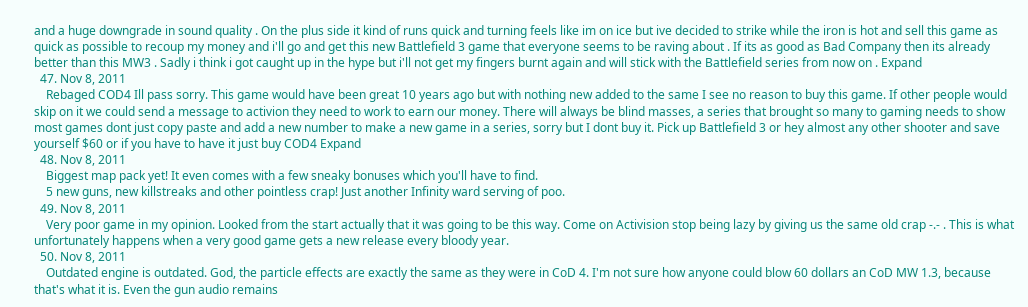and a huge downgrade in sound quality . On the plus side it kind of runs quick and turning feels like im on ice but ive decided to strike while the iron is hot and sell this game as quick as possible to recoup my money and i'll go and get this new Battlefield 3 game that everyone seems to be raving about . If its as good as Bad Company then its already better than this MW3 . Sadly i think i got caught up in the hype but i'll not get my fingers burnt again and will stick with the Battlefield series from now on . Expand
  47. Nov 8, 2011
    Rebaged COD4 Ill pass sorry. This game would have been great 10 years ago but with nothing new added to the same I see no reason to buy this game. If other people would skip on it we could send a message to activion they need to work to earn our money. There will always be blind masses, a series that brought so many to gaming needs to show most games dont just copy paste and add a new number to make a new game in a series, sorry but I dont buy it. Pick up Battlefield 3 or hey almost any other shooter and save yourself $60 or if you have to have it just buy COD4 Expand
  48. Nov 8, 2011
    Biggest map pack yet! It even comes with a few sneaky bonuses which you'll have to find.
    5 new guns, new killstreaks and other pointless crap! Just another Infinity ward serving of poo.
  49. Nov 8, 2011
    Very poor game in my opinion. Looked from the start actually that it was going to be this way. Come on Activision stop being lazy by giving us the same old crap -.- . This is what unfortunately happens when a very good game gets a new release every bloody year.
  50. Nov 8, 2011
    Outdated engine is outdated. God, the particle effects are exactly the same as they were in CoD 4. I'm not sure how anyone could blow 60 dollars an CoD MW 1.3, because that's what it is. Even the gun audio remains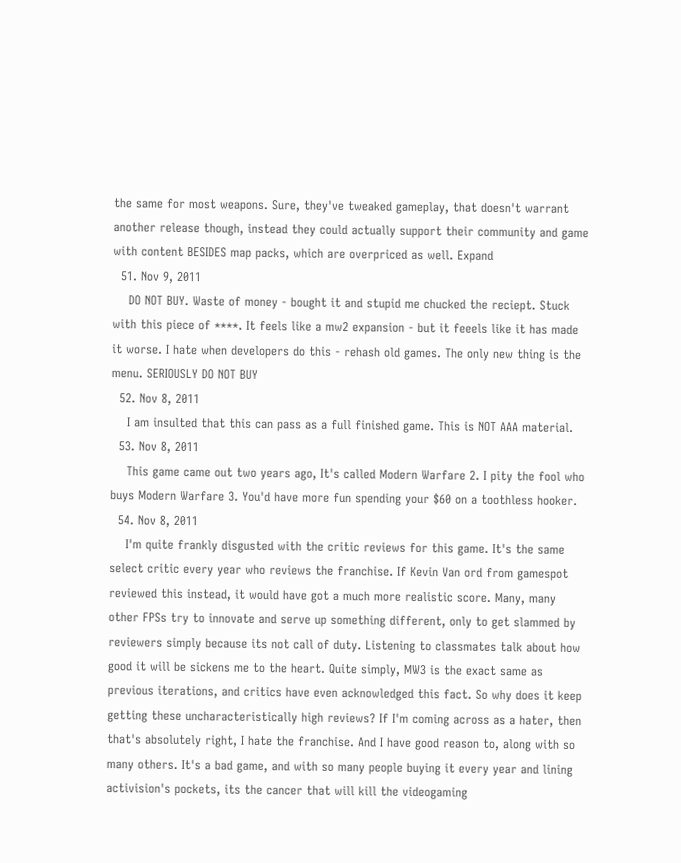the same for most weapons. Sure, they've tweaked gameplay, that doesn't warrant another release though, instead they could actually support their community and game with content BESIDES map packs, which are overpriced as well. Expand
  51. Nov 9, 2011
    DO NOT BUY. Waste of money - bought it and stupid me chucked the reciept. Stuck with this piece of ****. It feels like a mw2 expansion - but it feeels like it has made it worse. I hate when developers do this - rehash old games. The only new thing is the menu. SERIOUSLY DO NOT BUY
  52. Nov 8, 2011
    I am insulted that this can pass as a full finished game. This is NOT AAA material.
  53. Nov 8, 2011
    This game came out two years ago, It's called Modern Warfare 2. I pity the fool who buys Modern Warfare 3. You'd have more fun spending your $60 on a toothless hooker.
  54. Nov 8, 2011
    I'm quite frankly disgusted with the critic reviews for this game. It's the same select critic every year who reviews the franchise. If Kevin Van ord from gamespot reviewed this instead, it would have got a much more realistic score. Many, many other FPSs try to innovate and serve up something different, only to get slammed by reviewers simply because its not call of duty. Listening to classmates talk about how good it will be sickens me to the heart. Quite simply, MW3 is the exact same as previous iterations, and critics have even acknowledged this fact. So why does it keep getting these uncharacteristically high reviews? If I'm coming across as a hater, then that's absolutely right, I hate the franchise. And I have good reason to, along with so many others. It's a bad game, and with so many people buying it every year and lining activision's pockets, its the cancer that will kill the videogaming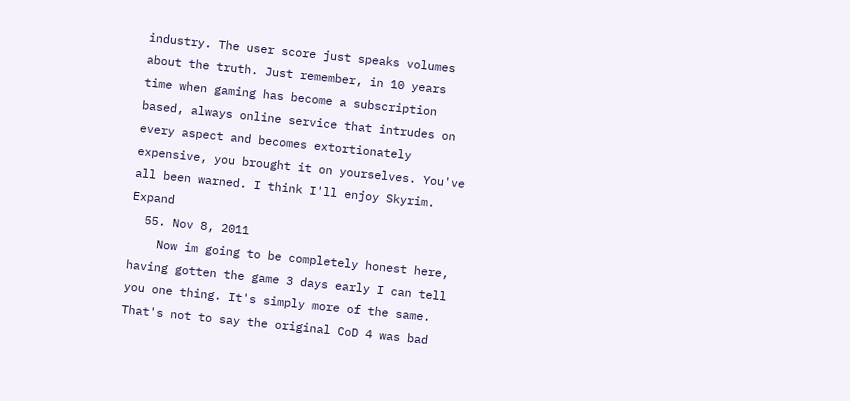industry. The user score just speaks volumes about the truth. Just remember, in 10 years time when gaming has become a subscription based, always online service that intrudes on every aspect and becomes extortionately expensive, you brought it on yourselves. You've all been warned. I think I'll enjoy Skyrim. Expand
  55. Nov 8, 2011
    Now im going to be completely honest here, having gotten the game 3 days early I can tell you one thing. It's simply more of the same. That's not to say the original CoD 4 was bad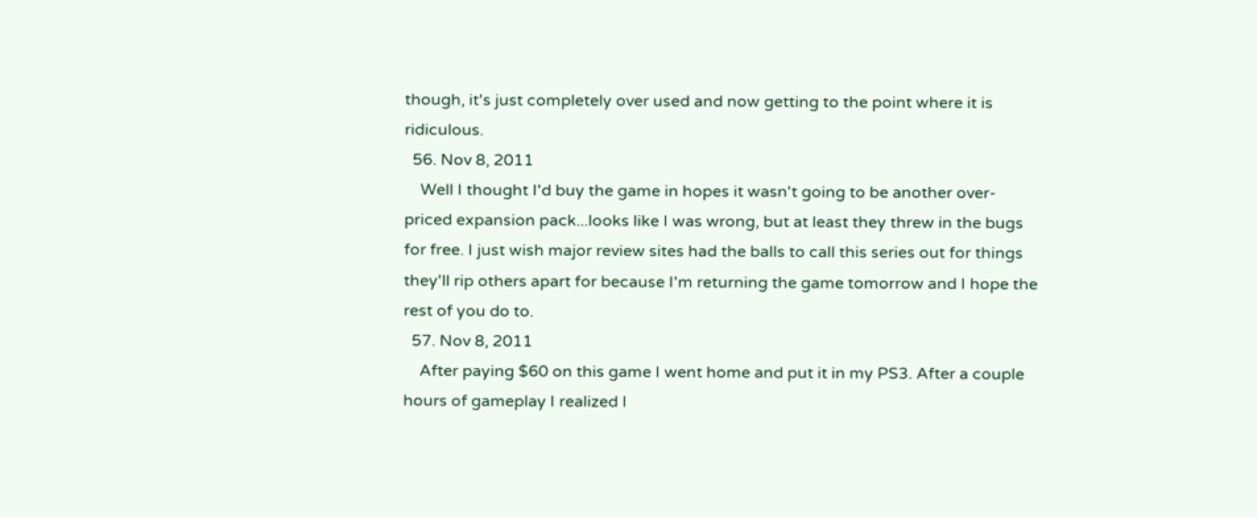though, it's just completely over used and now getting to the point where it is ridiculous.
  56. Nov 8, 2011
    Well I thought I'd buy the game in hopes it wasn't going to be another over-priced expansion pack...looks like I was wrong, but at least they threw in the bugs for free. I just wish major review sites had the balls to call this series out for things they'll rip others apart for because I'm returning the game tomorrow and I hope the rest of you do to.
  57. Nov 8, 2011
    After paying $60 on this game I went home and put it in my PS3. After a couple hours of gameplay I realized I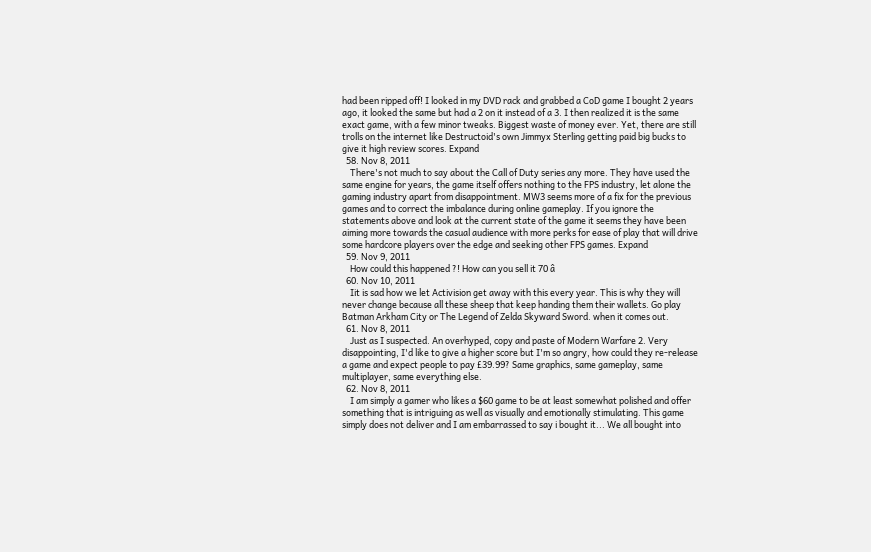had been ripped off! I looked in my DVD rack and grabbed a CoD game I bought 2 years ago, it looked the same but had a 2 on it instead of a 3. I then realized it is the same exact game, with a few minor tweaks. Biggest waste of money ever. Yet, there are still trolls on the internet like Destructoid's own Jimmyx Sterling getting paid big bucks to give it high review scores. Expand
  58. Nov 8, 2011
    There's not much to say about the Call of Duty series any more. They have used the same engine for years, the game itself offers nothing to the FPS industry, let alone the gaming industry apart from disappointment. MW3 seems more of a fix for the previous games and to correct the imbalance during online gameplay. If you ignore the statements above and look at the current state of the game it seems they have been aiming more towards the casual audience with more perks for ease of play that will drive some hardcore players over the edge and seeking other FPS games. Expand
  59. Nov 9, 2011
    How could this happened ?! How can you sell it 70 â
  60. Nov 10, 2011
    Iit is sad how we let Activision get away with this every year. This is why they will never change because all these sheep that keep handing them their wallets. Go play Batman Arkham City or The Legend of Zelda Skyward Sword. when it comes out.
  61. Nov 8, 2011
    Just as I suspected. An overhyped, copy and paste of Modern Warfare 2. Very disappointing, I'd like to give a higher score but I'm so angry, how could they re-release a game and expect people to pay £39.99? Same graphics, same gameplay, same multiplayer, same everything else.
  62. Nov 8, 2011
    I am simply a gamer who likes a $60 game to be at least somewhat polished and offer something that is intriguing as well as visually and emotionally stimulating. This game simply does not deliver and I am embarrassed to say i bought it... We all bought into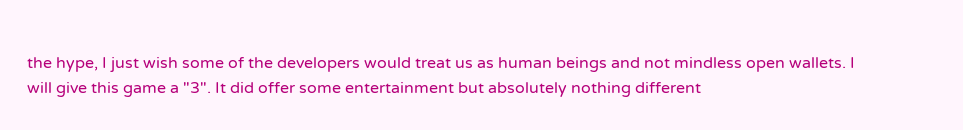the hype, I just wish some of the developers would treat us as human beings and not mindless open wallets. I will give this game a "3". It did offer some entertainment but absolutely nothing different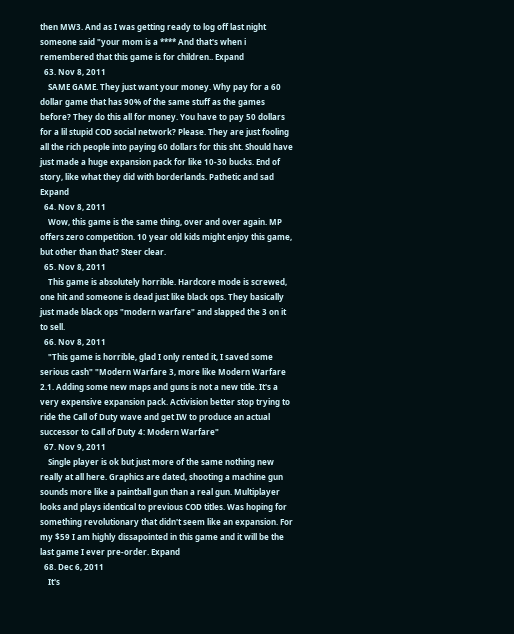then MW3. And as I was getting ready to log off last night someone said "your mom is a **** And that's when i remembered that this game is for children.. Expand
  63. Nov 8, 2011
    SAME GAME. They just want your money. Why pay for a 60 dollar game that has 90% of the same stuff as the games before? They do this all for money. You have to pay 50 dollars for a lil stupid COD social network? Please. They are just fooling all the rich people into paying 60 dollars for this sht. Should have just made a huge expansion pack for like 10-30 bucks. End of story, like what they did with borderlands. Pathetic and sad Expand
  64. Nov 8, 2011
    Wow, this game is the same thing, over and over again. MP offers zero competition. 10 year old kids might enjoy this game, but other than that? Steer clear.
  65. Nov 8, 2011
    This game is absolutely horrible. Hardcore mode is screwed, one hit and someone is dead just like black ops. They basically just made black ops "modern warfare" and slapped the 3 on it to sell.
  66. Nov 8, 2011
    "This game is horrible, glad I only rented it, I saved some serious cash" "Modern Warfare 3, more like Modern Warfare 2.1. Adding some new maps and guns is not a new title. It's a very expensive expansion pack. Activision better stop trying to ride the Call of Duty wave and get IW to produce an actual successor to Call of Duty 4: Modern Warfare"
  67. Nov 9, 2011
    Single player is ok but just more of the same nothing new really at all here. Graphics are dated, shooting a machine gun sounds more like a paintball gun than a real gun. Multiplayer looks and plays identical to previous COD titles. Was hoping for something revolutionary that didn't seem like an expansion. For my $59 I am highly dissapointed in this game and it will be the last game I ever pre-order. Expand
  68. Dec 6, 2011
    It's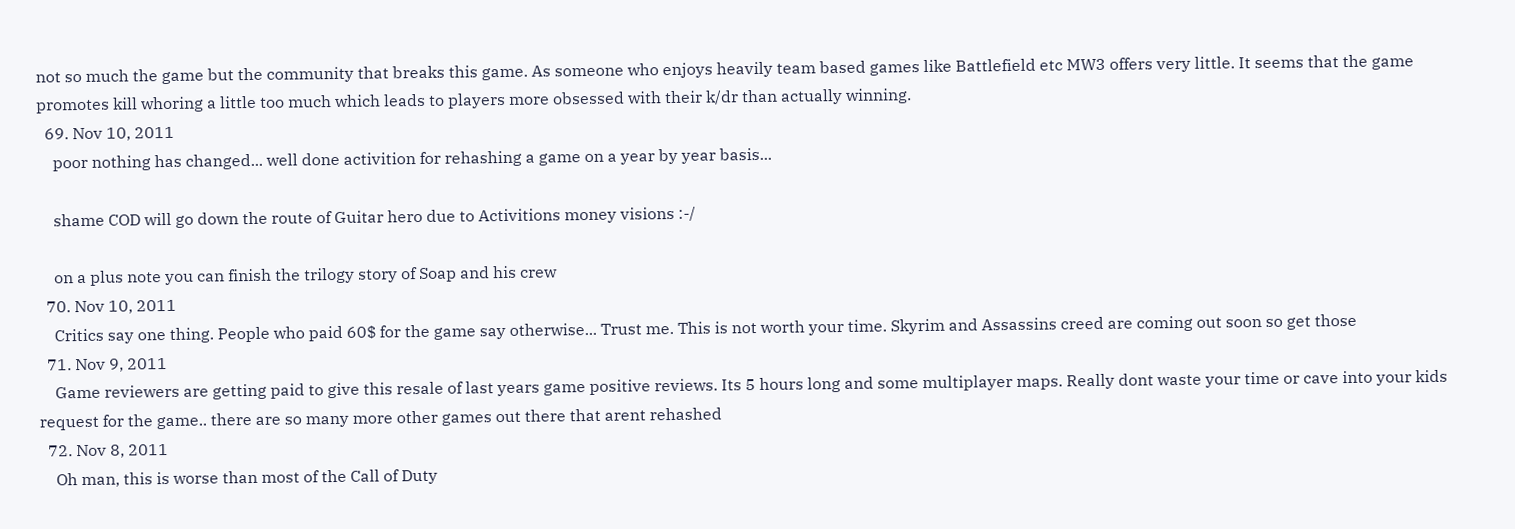not so much the game but the community that breaks this game. As someone who enjoys heavily team based games like Battlefield etc MW3 offers very little. It seems that the game promotes kill whoring a little too much which leads to players more obsessed with their k/dr than actually winning.
  69. Nov 10, 2011
    poor nothing has changed... well done activition for rehashing a game on a year by year basis...

    shame COD will go down the route of Guitar hero due to Activitions money visions :-/

    on a plus note you can finish the trilogy story of Soap and his crew
  70. Nov 10, 2011
    Critics say one thing. People who paid 60$ for the game say otherwise... Trust me. This is not worth your time. Skyrim and Assassins creed are coming out soon so get those
  71. Nov 9, 2011
    Game reviewers are getting paid to give this resale of last years game positive reviews. Its 5 hours long and some multiplayer maps. Really dont waste your time or cave into your kids request for the game.. there are so many more other games out there that arent rehashed
  72. Nov 8, 2011
    Oh man, this is worse than most of the Call of Duty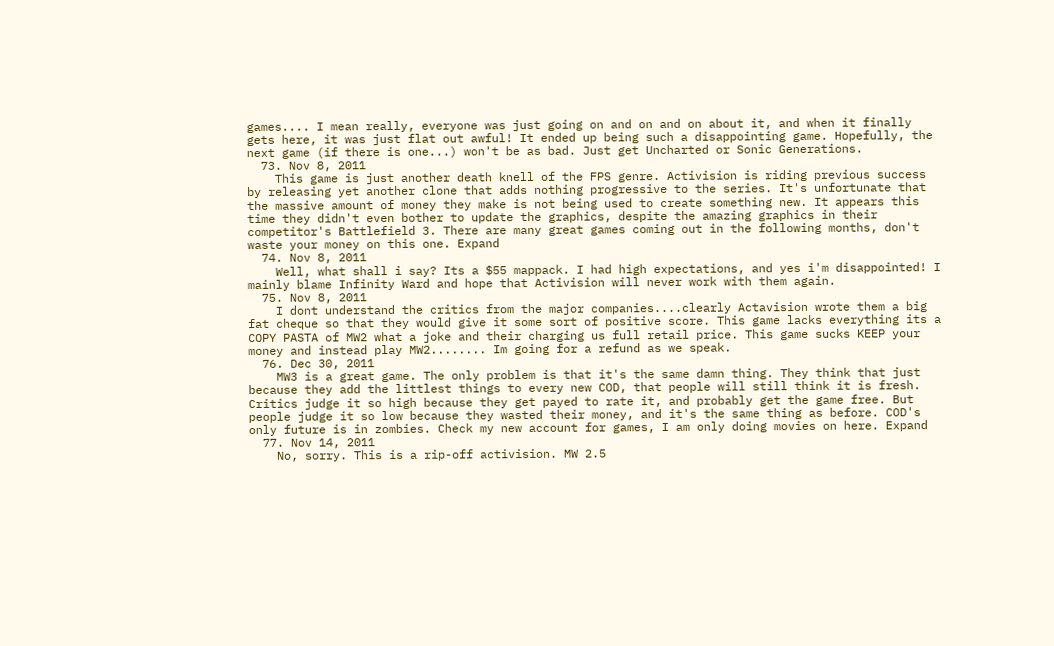games.... I mean really, everyone was just going on and on and on about it, and when it finally gets here, it was just flat out awful! It ended up being such a disappointing game. Hopefully, the next game (if there is one...) won't be as bad. Just get Uncharted or Sonic Generations.
  73. Nov 8, 2011
    This game is just another death knell of the FPS genre. Activision is riding previous success by releasing yet another clone that adds nothing progressive to the series. It's unfortunate that the massive amount of money they make is not being used to create something new. It appears this time they didn't even bother to update the graphics, despite the amazing graphics in their competitor's Battlefield 3. There are many great games coming out in the following months, don't waste your money on this one. Expand
  74. Nov 8, 2011
    Well, what shall i say? Its a $55 mappack. I had high expectations, and yes i'm disappointed! I mainly blame Infinity Ward and hope that Activision will never work with them again.
  75. Nov 8, 2011
    I dont understand the critics from the major companies....clearly Actavision wrote them a big fat cheque so that they would give it some sort of positive score. This game lacks everything its a COPY PASTA of MW2 what a joke and their charging us full retail price. This game sucks KEEP your money and instead play MW2........ Im going for a refund as we speak.
  76. Dec 30, 2011
    MW3 is a great game. The only problem is that it's the same damn thing. They think that just because they add the littlest things to every new COD, that people will still think it is fresh. Critics judge it so high because they get payed to rate it, and probably get the game free. But people judge it so low because they wasted their money, and it's the same thing as before. COD's only future is in zombies. Check my new account for games, I am only doing movies on here. Expand
  77. Nov 14, 2011
    No, sorry. This is a rip-off activision. MW 2.5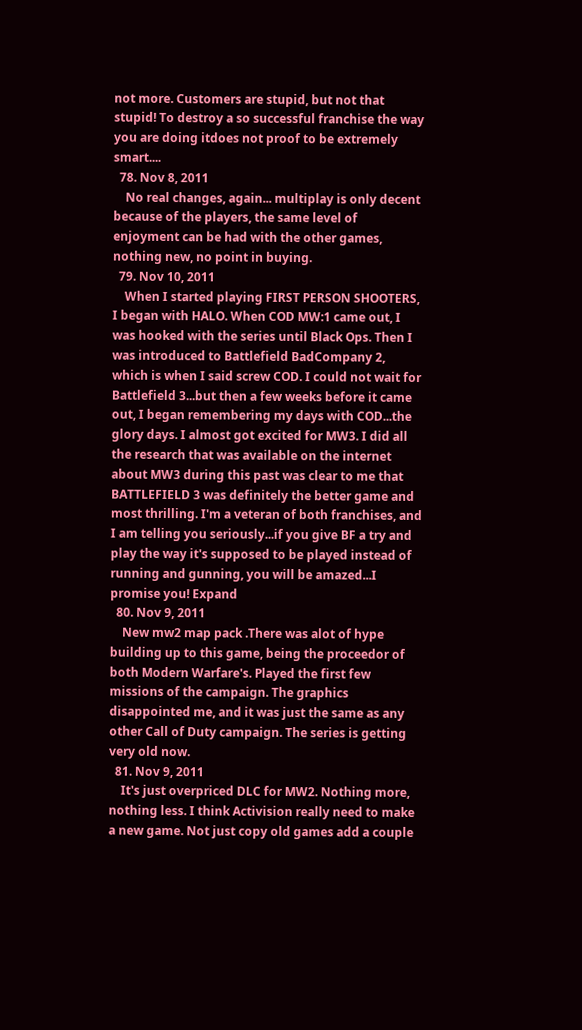not more. Customers are stupid, but not that stupid! To destroy a so successful franchise the way you are doing itdoes not proof to be extremely smart....
  78. Nov 8, 2011
    No real changes, again... multiplay is only decent because of the players, the same level of enjoyment can be had with the other games, nothing new, no point in buying.
  79. Nov 10, 2011
    When I started playing FIRST PERSON SHOOTERS, I began with HALO. When COD MW:1 came out, I was hooked with the series until Black Ops. Then I was introduced to Battlefield BadCompany 2, which is when I said screw COD. I could not wait for Battlefield 3...but then a few weeks before it came out, I began remembering my days with COD...the glory days. I almost got excited for MW3. I did all the research that was available on the internet about MW3 during this past was clear to me that BATTLEFIELD 3 was definitely the better game and most thrilling. I'm a veteran of both franchises, and I am telling you seriously...if you give BF a try and play the way it's supposed to be played instead of running and gunning, you will be amazed...I promise you! Expand
  80. Nov 9, 2011
    New mw2 map pack .There was alot of hype building up to this game, being the proceedor of both Modern Warfare's. Played the first few missions of the campaign. The graphics disappointed me, and it was just the same as any other Call of Duty campaign. The series is getting very old now.
  81. Nov 9, 2011
    It's just overpriced DLC for MW2. Nothing more, nothing less. I think Activision really need to make a new game. Not just copy old games add a couple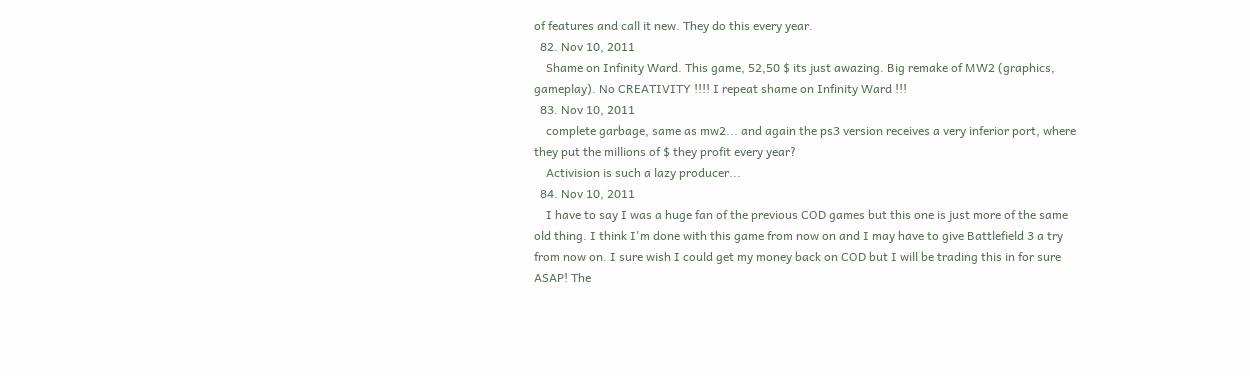of features and call it new. They do this every year.
  82. Nov 10, 2011
    Shame on Infinity Ward. This game, 52,50 $ its just awazing. Big remake of MW2 (graphics, gameplay). No CREATIVITY !!!! I repeat shame on Infinity Ward !!!
  83. Nov 10, 2011
    complete garbage, same as mw2... and again the ps3 version receives a very inferior port, where they put the millions of $ they profit every year?
    Activision is such a lazy producer...
  84. Nov 10, 2011
    I have to say I was a huge fan of the previous COD games but this one is just more of the same old thing. I think I'm done with this game from now on and I may have to give Battlefield 3 a try from now on. I sure wish I could get my money back on COD but I will be trading this in for sure ASAP! The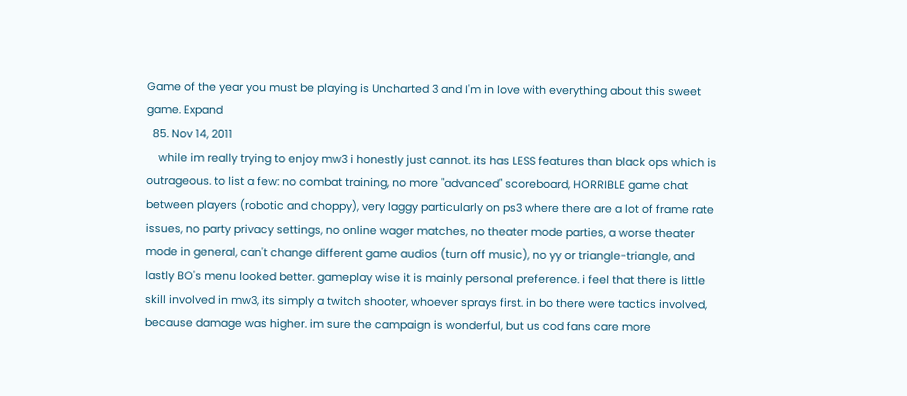Game of the year you must be playing is Uncharted 3 and I'm in love with everything about this sweet game. Expand
  85. Nov 14, 2011
    while im really trying to enjoy mw3 i honestly just cannot. its has LESS features than black ops which is outrageous. to list a few: no combat training, no more "advanced" scoreboard, HORRIBLE game chat between players (robotic and choppy), very laggy particularly on ps3 where there are a lot of frame rate issues, no party privacy settings, no online wager matches, no theater mode parties, a worse theater mode in general, can't change different game audios (turn off music), no yy or triangle-triangle, and lastly BO's menu looked better. gameplay wise it is mainly personal preference. i feel that there is little skill involved in mw3, its simply a twitch shooter, whoever sprays first. in bo there were tactics involved, because damage was higher. im sure the campaign is wonderful, but us cod fans care more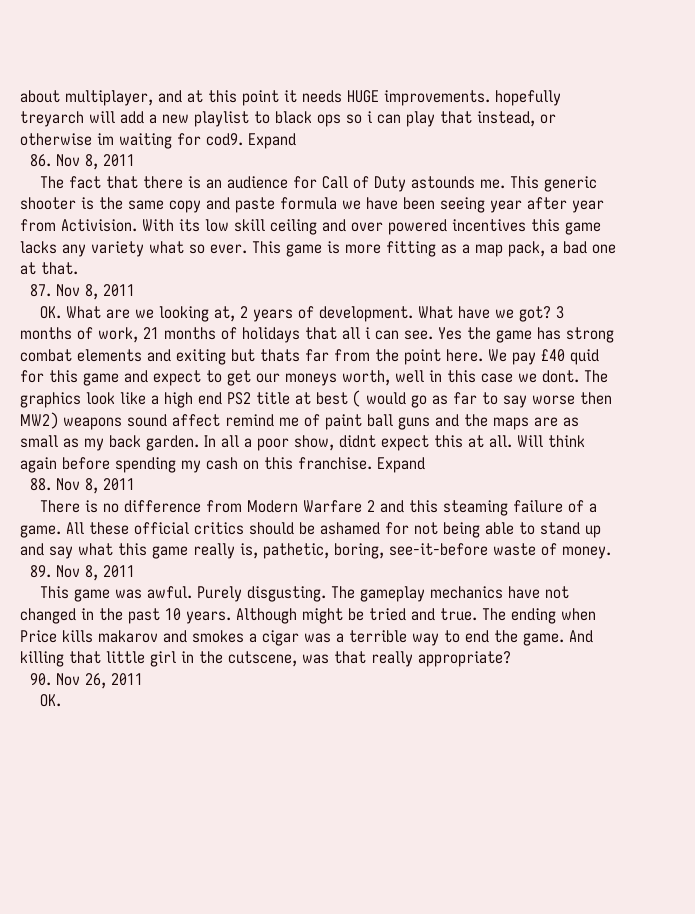about multiplayer, and at this point it needs HUGE improvements. hopefully treyarch will add a new playlist to black ops so i can play that instead, or otherwise im waiting for cod9. Expand
  86. Nov 8, 2011
    The fact that there is an audience for Call of Duty astounds me. This generic shooter is the same copy and paste formula we have been seeing year after year from Activision. With its low skill ceiling and over powered incentives this game lacks any variety what so ever. This game is more fitting as a map pack, a bad one at that.
  87. Nov 8, 2011
    OK. What are we looking at, 2 years of development. What have we got? 3 months of work, 21 months of holidays that all i can see. Yes the game has strong combat elements and exiting but thats far from the point here. We pay £40 quid for this game and expect to get our moneys worth, well in this case we dont. The graphics look like a high end PS2 title at best ( would go as far to say worse then MW2) weapons sound affect remind me of paint ball guns and the maps are as small as my back garden. In all a poor show, didnt expect this at all. Will think again before spending my cash on this franchise. Expand
  88. Nov 8, 2011
    There is no difference from Modern Warfare 2 and this steaming failure of a game. All these official critics should be ashamed for not being able to stand up and say what this game really is, pathetic, boring, see-it-before waste of money.
  89. Nov 8, 2011
    This game was awful. Purely disgusting. The gameplay mechanics have not changed in the past 10 years. Although might be tried and true. The ending when Price kills makarov and smokes a cigar was a terrible way to end the game. And killing that little girl in the cutscene, was that really appropriate?
  90. Nov 26, 2011
    OK.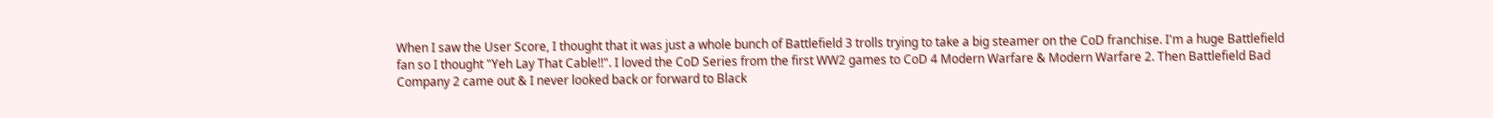When I saw the User Score, I thought that it was just a whole bunch of Battlefield 3 trolls trying to take a big steamer on the CoD franchise. I'm a huge Battlefield fan so I thought "Yeh Lay That Cable!!". I loved the CoD Series from the first WW2 games to CoD 4 Modern Warfare & Modern Warfare 2. Then Battlefield Bad Company 2 came out & I never looked back or forward to Black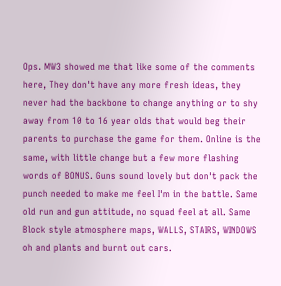Ops. MW3 showed me that like some of the comments here, They don't have any more fresh ideas, they never had the backbone to change anything or to shy away from 10 to 16 year olds that would beg their parents to purchase the game for them. Online is the same, with little change but a few more flashing words of BONUS. Guns sound lovely but don't pack the punch needed to make me feel I'm in the battle. Same old run and gun attitude, no squad feel at all. Same Block style atmosphere maps, WALLS, STAIRS, WINDOWS oh and plants and burnt out cars.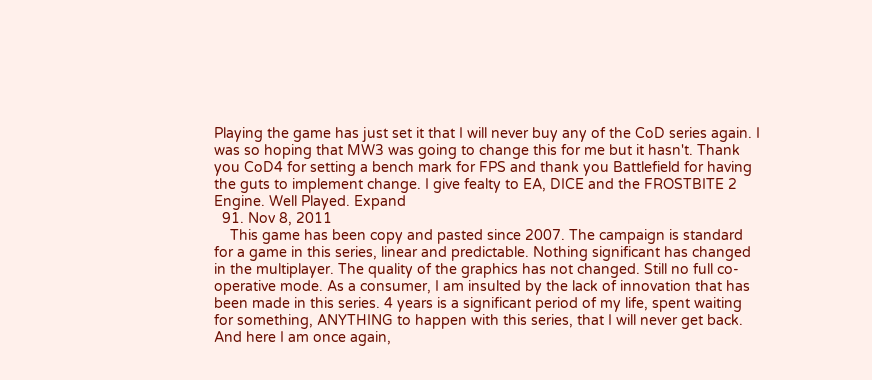Playing the game has just set it that I will never buy any of the CoD series again. I was so hoping that MW3 was going to change this for me but it hasn't. Thank you CoD4 for setting a bench mark for FPS and thank you Battlefield for having the guts to implement change. I give fealty to EA, DICE and the FROSTBITE 2 Engine. Well Played. Expand
  91. Nov 8, 2011
    This game has been copy and pasted since 2007. The campaign is standard for a game in this series, linear and predictable. Nothing significant has changed in the multiplayer. The quality of the graphics has not changed. Still no full co-operative mode. As a consumer, I am insulted by the lack of innovation that has been made in this series. 4 years is a significant period of my life, spent waiting for something, ANYTHING to happen with this series, that I will never get back. And here I am once again,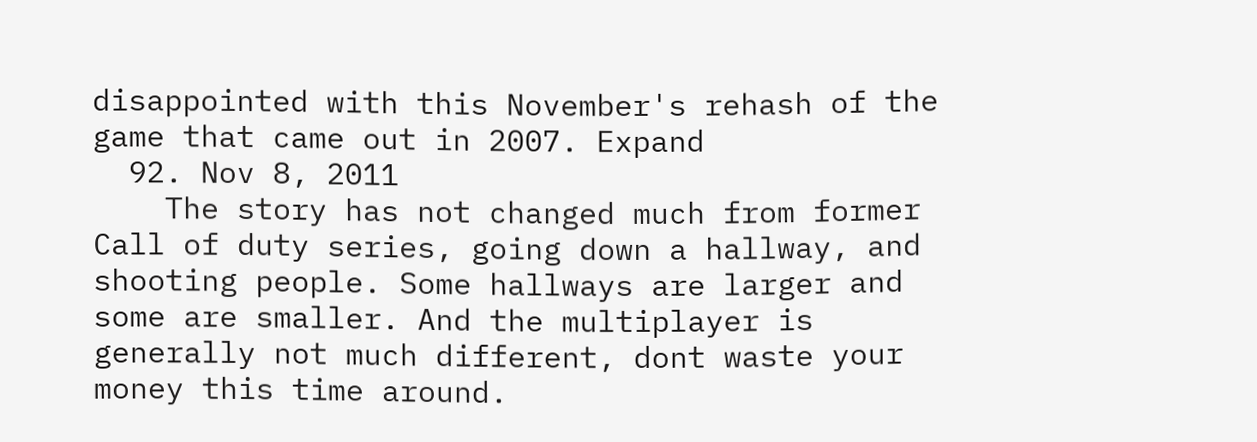disappointed with this November's rehash of the game that came out in 2007. Expand
  92. Nov 8, 2011
    The story has not changed much from former Call of duty series, going down a hallway, and shooting people. Some hallways are larger and some are smaller. And the multiplayer is generally not much different, dont waste your money this time around.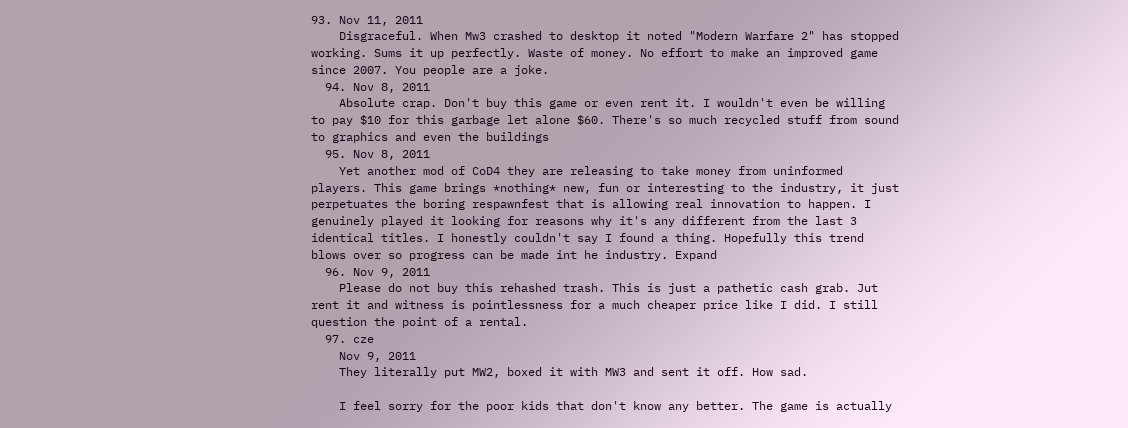93. Nov 11, 2011
    Disgraceful. When Mw3 crashed to desktop it noted "Modern Warfare 2" has stopped working. Sums it up perfectly. Waste of money. No effort to make an improved game since 2007. You people are a joke.
  94. Nov 8, 2011
    Absolute crap. Don't buy this game or even rent it. I wouldn't even be willing to pay $10 for this garbage let alone $60. There's so much recycled stuff from sound to graphics and even the buildings
  95. Nov 8, 2011
    Yet another mod of CoD4 they are releasing to take money from uninformed players. This game brings *nothing* new, fun or interesting to the industry, it just perpetuates the boring respawnfest that is allowing real innovation to happen. I genuinely played it looking for reasons why it's any different from the last 3 identical titles. I honestly couldn't say I found a thing. Hopefully this trend blows over so progress can be made int he industry. Expand
  96. Nov 9, 2011
    Please do not buy this rehashed trash. This is just a pathetic cash grab. Jut rent it and witness is pointlessness for a much cheaper price like I did. I still question the point of a rental.
  97. cze
    Nov 9, 2011
    They literally put MW2, boxed it with MW3 and sent it off. How sad.

    I feel sorry for the poor kids that don't know any better. The game is actually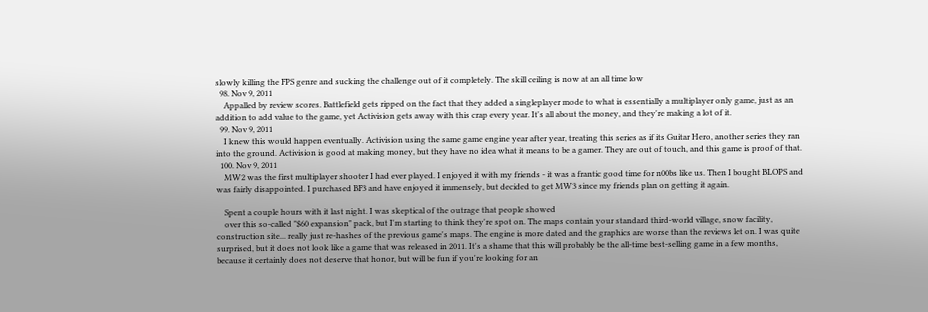slowly killing the FPS genre and sucking the challenge out of it completely. The skill ceiling is now at an all time low
  98. Nov 9, 2011
    Appalled by review scores. Battlefield gets ripped on the fact that they added a singleplayer mode to what is essentially a multiplayer only game, just as an addition to add value to the game, yet Activision gets away with this crap every year. It's all about the money, and they're making a lot of it.
  99. Nov 9, 2011
    I knew this would happen eventually. Activision using the same game engine year after year, treating this series as if its Guitar Hero, another series they ran into the ground. Activision is good at making money, but they have no idea what it means to be a gamer. They are out of touch, and this game is proof of that.
  100. Nov 9, 2011
    MW2 was the first multiplayer shooter I had ever played. I enjoyed it with my friends - it was a frantic good time for n00bs like us. Then I bought BLOPS and was fairly disappointed. I purchased BF3 and have enjoyed it immensely, but decided to get MW3 since my friends plan on getting it again.

    Spent a couple hours with it last night. I was skeptical of the outrage that people showed
    over this so-called "$60 expansion" pack, but I'm starting to think they're spot on. The maps contain your standard third-world village, snow facility, construction site... really just re-hashes of the previous game's maps. The engine is more dated and the graphics are worse than the reviews let on. I was quite surprised, but it does not look like a game that was released in 2011. It's a shame that this will probably be the all-time best-selling game in a few months, because it certainly does not deserve that honor, but will be fun if you're looking for an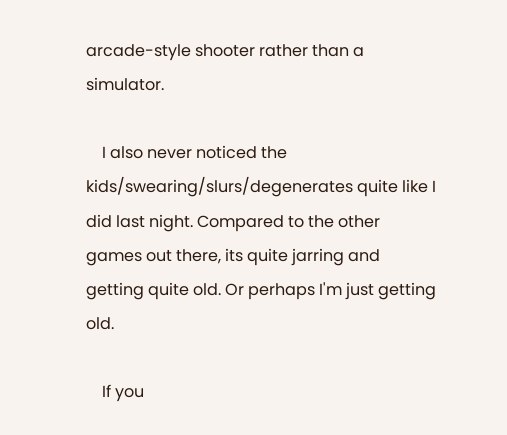arcade-style shooter rather than a simulator.

    I also never noticed the kids/swearing/slurs/degenerates quite like I did last night. Compared to the other games out there, its quite jarring and getting quite old. Or perhaps I'm just getting old.

    If you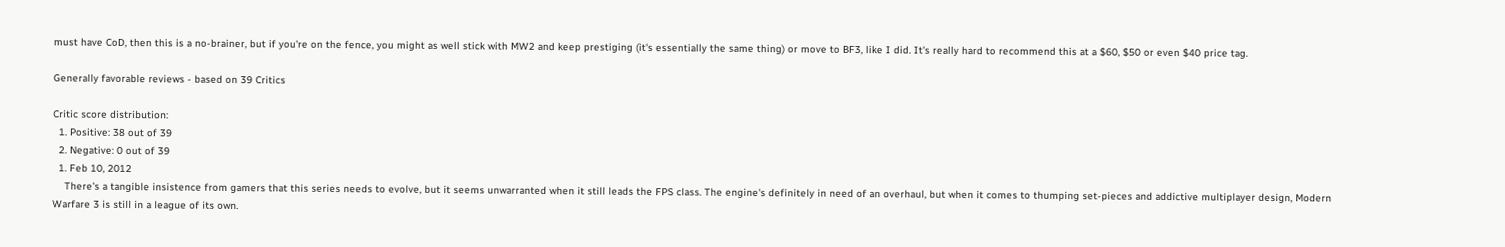must have CoD, then this is a no-brainer, but if you're on the fence, you might as well stick with MW2 and keep prestiging (it's essentially the same thing) or move to BF3, like I did. It's really hard to recommend this at a $60, $50 or even $40 price tag.

Generally favorable reviews - based on 39 Critics

Critic score distribution:
  1. Positive: 38 out of 39
  2. Negative: 0 out of 39
  1. Feb 10, 2012
    There's a tangible insistence from gamers that this series needs to evolve, but it seems unwarranted when it still leads the FPS class. The engine's definitely in need of an overhaul, but when it comes to thumping set-pieces and addictive multiplayer design, Modern Warfare 3 is still in a league of its own.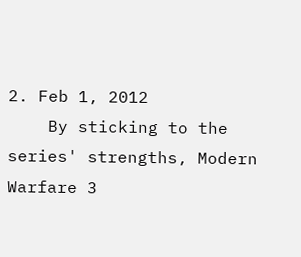2. Feb 1, 2012
    By sticking to the series' strengths, Modern Warfare 3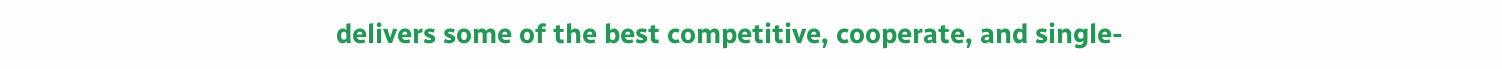delivers some of the best competitive, cooperate, and single-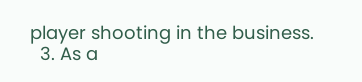player shooting in the business.
  3. As a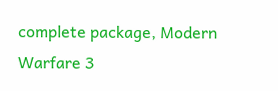complete package, Modern Warfare 3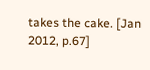takes the cake. [Jan 2012, p.67]